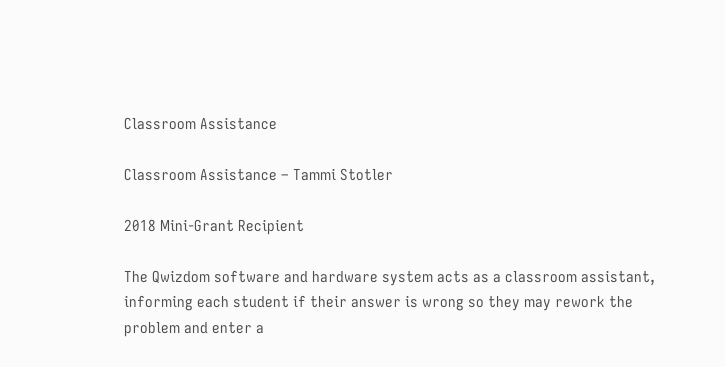Classroom Assistance

Classroom Assistance – Tammi Stotler

2018 Mini-Grant Recipient

The Qwizdom software and hardware system acts as a classroom assistant, informing each student if their answer is wrong so they may rework the problem and enter a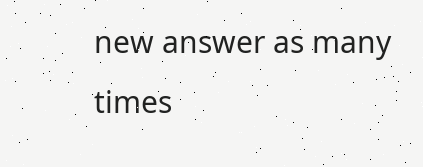new answer as many times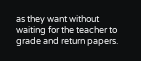as they want without waiting for the teacher to grade and return papers.